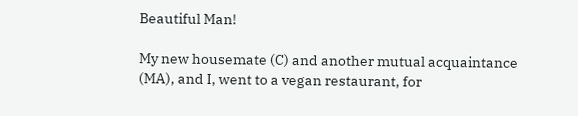Beautiful Man!

My new housemate (C) and another mutual acquaintance (MA), and I, went to a vegan restaurant, for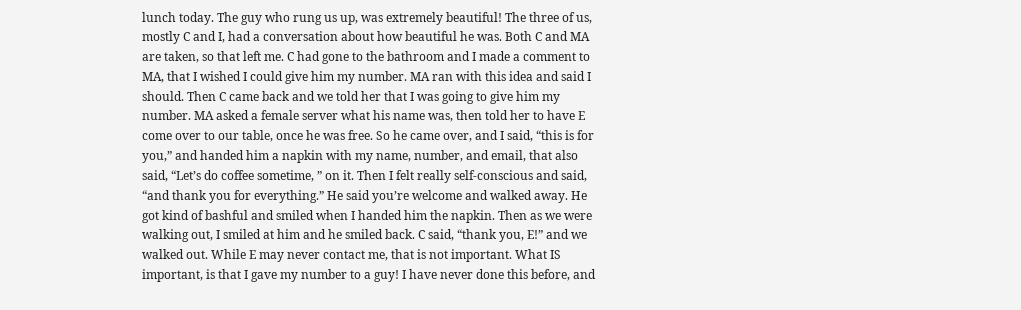lunch today. The guy who rung us up, was extremely beautiful! The three of us, mostly C and I, had a conversation about how beautiful he was. Both C and MA are taken, so that left me. C had gone to the bathroom and I made a comment to MA, that I wished I could give him my number. MA ran with this idea and said I should. Then C came back and we told her that I was going to give him my number. MA asked a female server what his name was, then told her to have E come over to our table, once he was free. So he came over, and I said, “this is for you,” and handed him a napkin with my name, number, and email, that also said, “Let’s do coffee sometime, ” on it. Then I felt really self-conscious and said, “and thank you for everything.” He said you’re welcome and walked away. He got kind of bashful and smiled when I handed him the napkin. Then as we were walking out, I smiled at him and he smiled back. C said, “thank you, E!” and we walked out. While E may never contact me, that is not important. What IS important, is that I gave my number to a guy! I have never done this before, and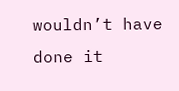wouldn’t have done it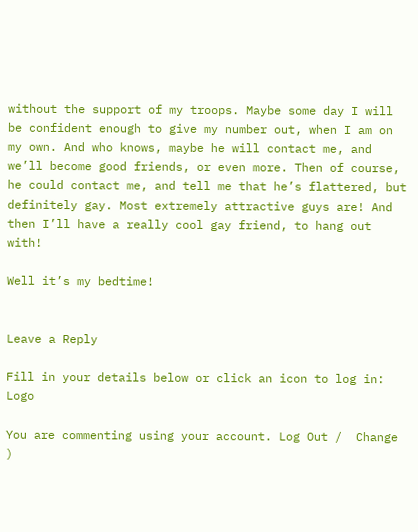without the support of my troops. Maybe some day I will be confident enough to give my number out, when I am on my own. And who knows, maybe he will contact me, and we’ll become good friends, or even more. Then of course, he could contact me, and tell me that he’s flattered, but definitely gay. Most extremely attractive guys are! And then I’ll have a really cool gay friend, to hang out with!

Well it’s my bedtime!


Leave a Reply

Fill in your details below or click an icon to log in: Logo

You are commenting using your account. Log Out /  Change )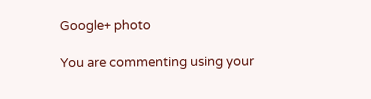Google+ photo

You are commenting using your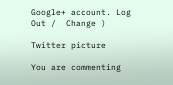Google+ account. Log Out /  Change )

Twitter picture

You are commenting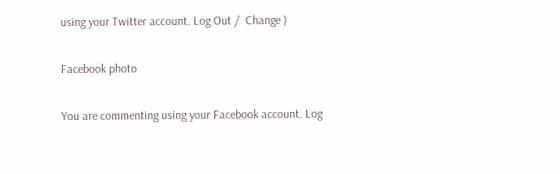using your Twitter account. Log Out /  Change )

Facebook photo

You are commenting using your Facebook account. Log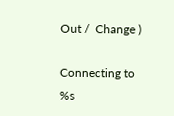Out /  Change )

Connecting to %s